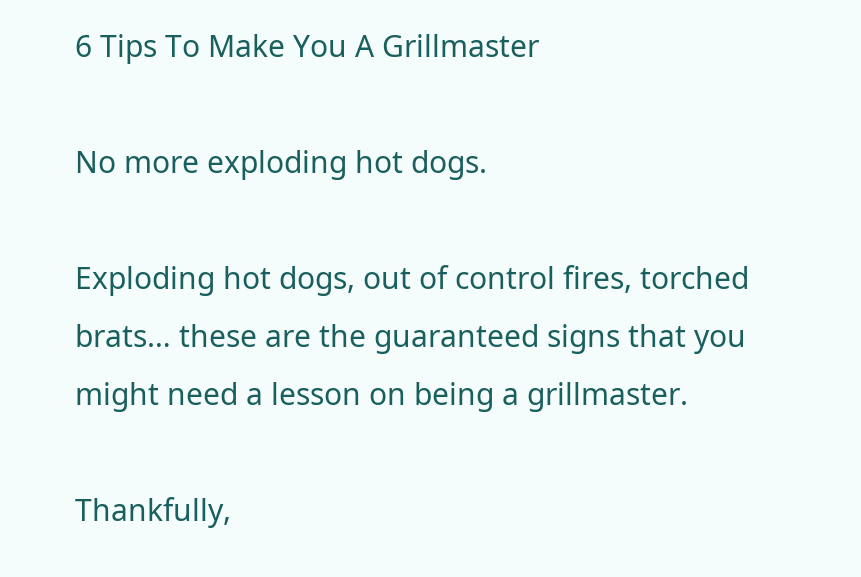6 Tips To Make You A Grillmaster

No more exploding hot dogs.

Exploding hot dogs, out of control fires, torched brats… these are the guaranteed signs that you might need a lesson on being a grillmaster.

Thankfully,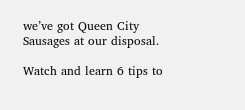we’ve got Queen City Sausages at our disposal.

Watch and learn 6 tips to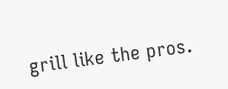grill like the pros.